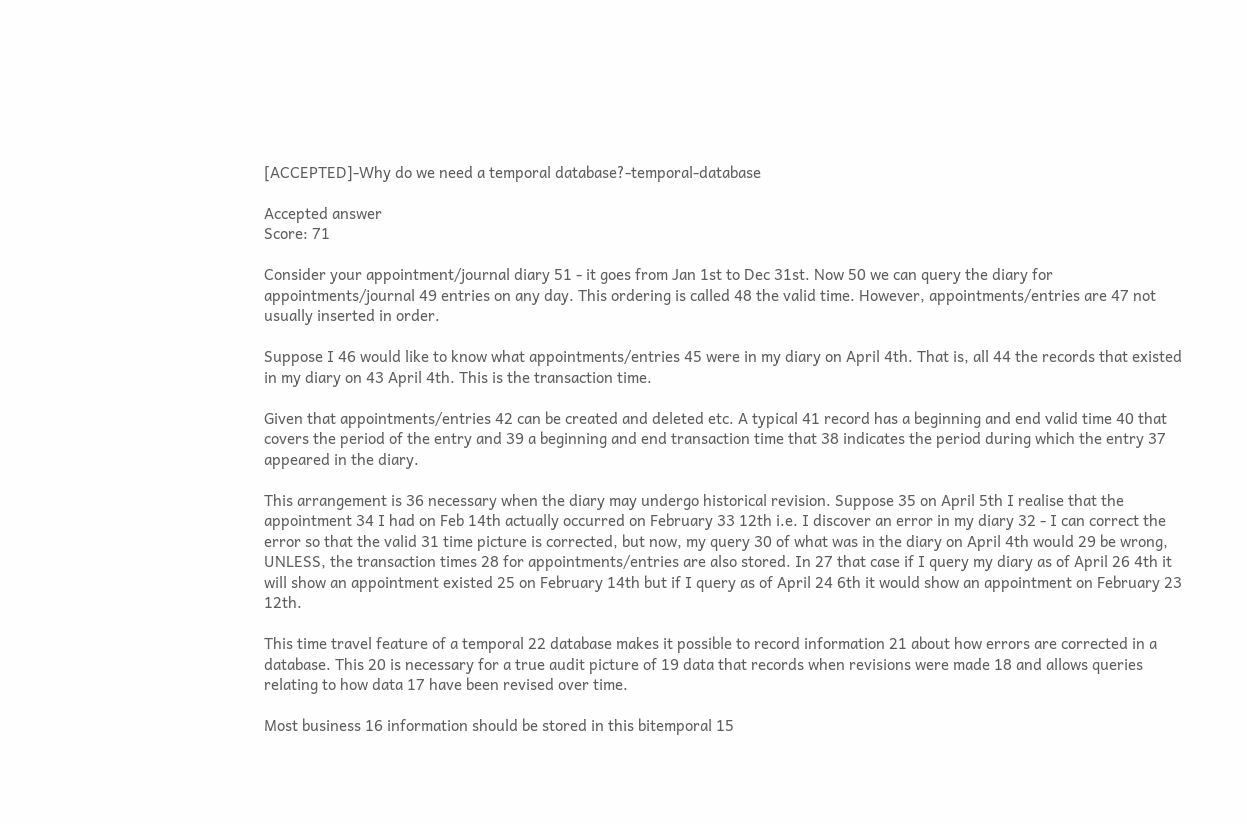[ACCEPTED]-Why do we need a temporal database?-temporal-database

Accepted answer
Score: 71

Consider your appointment/journal diary 51 - it goes from Jan 1st to Dec 31st. Now 50 we can query the diary for appointments/journal 49 entries on any day. This ordering is called 48 the valid time. However, appointments/entries are 47 not usually inserted in order.

Suppose I 46 would like to know what appointments/entries 45 were in my diary on April 4th. That is, all 44 the records that existed in my diary on 43 April 4th. This is the transaction time.

Given that appointments/entries 42 can be created and deleted etc. A typical 41 record has a beginning and end valid time 40 that covers the period of the entry and 39 a beginning and end transaction time that 38 indicates the period during which the entry 37 appeared in the diary.

This arrangement is 36 necessary when the diary may undergo historical revision. Suppose 35 on April 5th I realise that the appointment 34 I had on Feb 14th actually occurred on February 33 12th i.e. I discover an error in my diary 32 - I can correct the error so that the valid 31 time picture is corrected, but now, my query 30 of what was in the diary on April 4th would 29 be wrong, UNLESS, the transaction times 28 for appointments/entries are also stored. In 27 that case if I query my diary as of April 26 4th it will show an appointment existed 25 on February 14th but if I query as of April 24 6th it would show an appointment on February 23 12th.

This time travel feature of a temporal 22 database makes it possible to record information 21 about how errors are corrected in a database. This 20 is necessary for a true audit picture of 19 data that records when revisions were made 18 and allows queries relating to how data 17 have been revised over time.

Most business 16 information should be stored in this bitemporal 15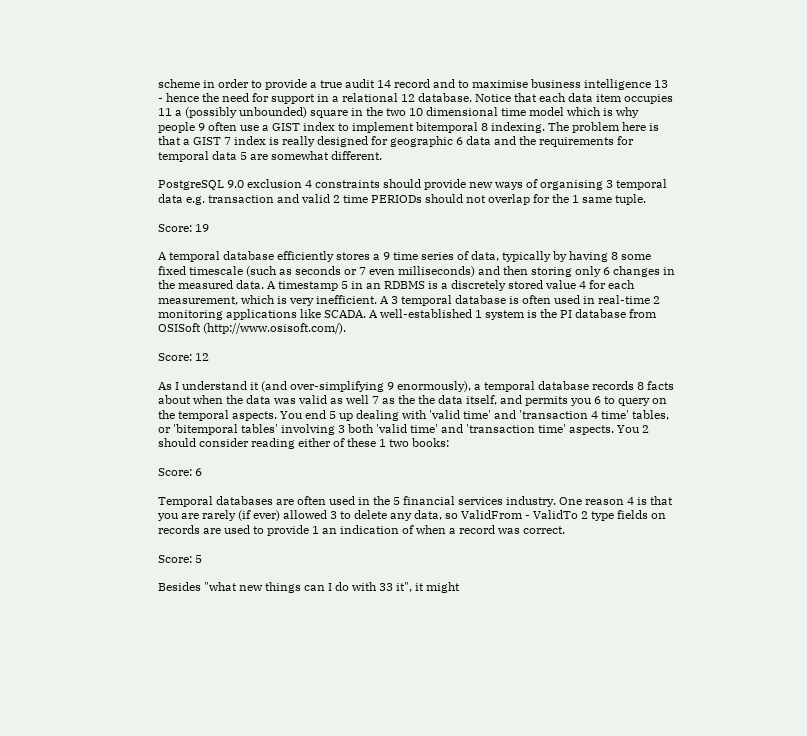scheme in order to provide a true audit 14 record and to maximise business intelligence 13 - hence the need for support in a relational 12 database. Notice that each data item occupies 11 a (possibly unbounded) square in the two 10 dimensional time model which is why people 9 often use a GIST index to implement bitemporal 8 indexing. The problem here is that a GIST 7 index is really designed for geographic 6 data and the requirements for temporal data 5 are somewhat different.

PostgreSQL 9.0 exclusion 4 constraints should provide new ways of organising 3 temporal data e.g. transaction and valid 2 time PERIODs should not overlap for the 1 same tuple.

Score: 19

A temporal database efficiently stores a 9 time series of data, typically by having 8 some fixed timescale (such as seconds or 7 even milliseconds) and then storing only 6 changes in the measured data. A timestamp 5 in an RDBMS is a discretely stored value 4 for each measurement, which is very inefficient. A 3 temporal database is often used in real-time 2 monitoring applications like SCADA. A well-established 1 system is the PI database from OSISoft (http://www.osisoft.com/).

Score: 12

As I understand it (and over-simplifying 9 enormously), a temporal database records 8 facts about when the data was valid as well 7 as the the data itself, and permits you 6 to query on the temporal aspects. You end 5 up dealing with 'valid time' and 'transaction 4 time' tables, or 'bitemporal tables' involving 3 both 'valid time' and 'transaction time' aspects. You 2 should consider reading either of these 1 two books:

Score: 6

Temporal databases are often used in the 5 financial services industry. One reason 4 is that you are rarely (if ever) allowed 3 to delete any data, so ValidFrom - ValidTo 2 type fields on records are used to provide 1 an indication of when a record was correct.

Score: 5

Besides "what new things can I do with 33 it", it might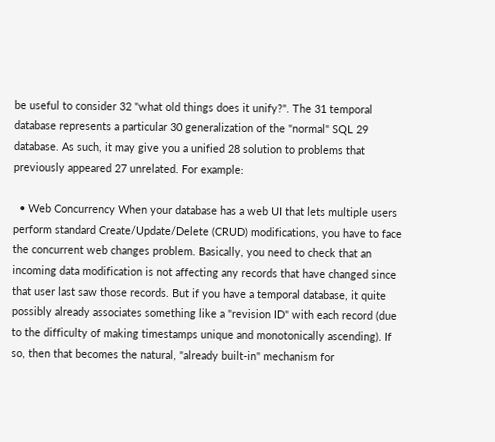be useful to consider 32 "what old things does it unify?". The 31 temporal database represents a particular 30 generalization of the "normal" SQL 29 database. As such, it may give you a unified 28 solution to problems that previously appeared 27 unrelated. For example:

  • Web Concurrency When your database has a web UI that lets multiple users perform standard Create/Update/Delete (CRUD) modifications, you have to face the concurrent web changes problem. Basically, you need to check that an incoming data modification is not affecting any records that have changed since that user last saw those records. But if you have a temporal database, it quite possibly already associates something like a "revision ID" with each record (due to the difficulty of making timestamps unique and monotonically ascending). If so, then that becomes the natural, "already built-in" mechanism for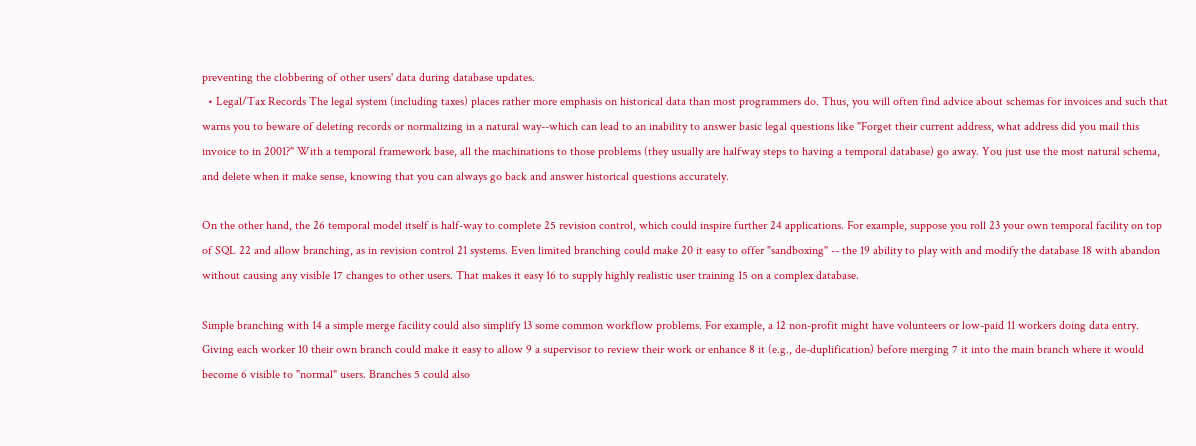preventing the clobbering of other users' data during database updates.
  • Legal/Tax Records The legal system (including taxes) places rather more emphasis on historical data than most programmers do. Thus, you will often find advice about schemas for invoices and such that warns you to beware of deleting records or normalizing in a natural way--which can lead to an inability to answer basic legal questions like "Forget their current address, what address did you mail this invoice to in 2001?" With a temporal framework base, all the machinations to those problems (they usually are halfway steps to having a temporal database) go away. You just use the most natural schema, and delete when it make sense, knowing that you can always go back and answer historical questions accurately.

On the other hand, the 26 temporal model itself is half-way to complete 25 revision control, which could inspire further 24 applications. For example, suppose you roll 23 your own temporal facility on top of SQL 22 and allow branching, as in revision control 21 systems. Even limited branching could make 20 it easy to offer "sandboxing" -- the 19 ability to play with and modify the database 18 with abandon without causing any visible 17 changes to other users. That makes it easy 16 to supply highly realistic user training 15 on a complex database.

Simple branching with 14 a simple merge facility could also simplify 13 some common workflow problems. For example, a 12 non-profit might have volunteers or low-paid 11 workers doing data entry. Giving each worker 10 their own branch could make it easy to allow 9 a supervisor to review their work or enhance 8 it (e.g., de-duplification) before merging 7 it into the main branch where it would become 6 visible to "normal" users. Branches 5 could also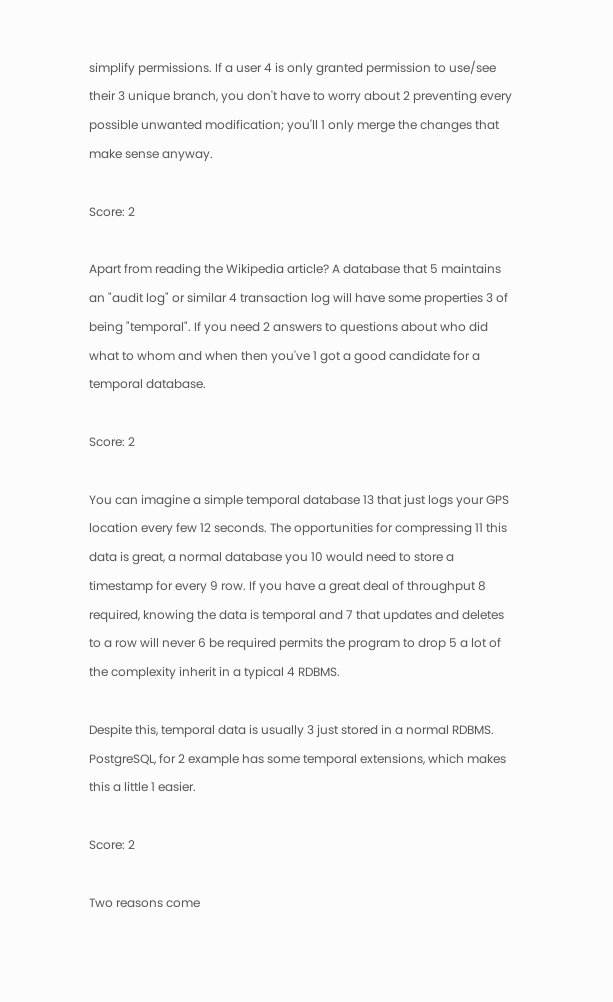simplify permissions. If a user 4 is only granted permission to use/see their 3 unique branch, you don't have to worry about 2 preventing every possible unwanted modification; you'll 1 only merge the changes that make sense anyway.

Score: 2

Apart from reading the Wikipedia article? A database that 5 maintains an "audit log" or similar 4 transaction log will have some properties 3 of being "temporal". If you need 2 answers to questions about who did what to whom and when then you've 1 got a good candidate for a temporal database.

Score: 2

You can imagine a simple temporal database 13 that just logs your GPS location every few 12 seconds. The opportunities for compressing 11 this data is great, a normal database you 10 would need to store a timestamp for every 9 row. If you have a great deal of throughput 8 required, knowing the data is temporal and 7 that updates and deletes to a row will never 6 be required permits the program to drop 5 a lot of the complexity inherit in a typical 4 RDBMS.

Despite this, temporal data is usually 3 just stored in a normal RDBMS. PostgreSQL, for 2 example has some temporal extensions, which makes this a little 1 easier.

Score: 2

Two reasons come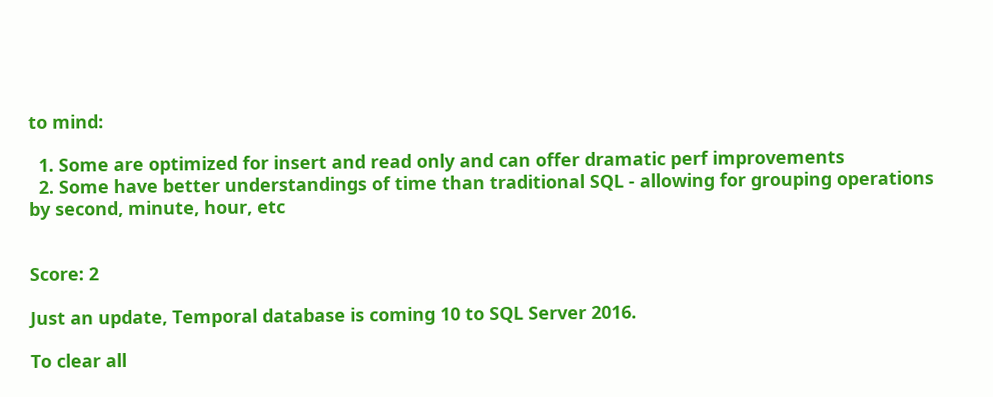to mind:

  1. Some are optimized for insert and read only and can offer dramatic perf improvements
  2. Some have better understandings of time than traditional SQL - allowing for grouping operations by second, minute, hour, etc


Score: 2

Just an update, Temporal database is coming 10 to SQL Server 2016.

To clear all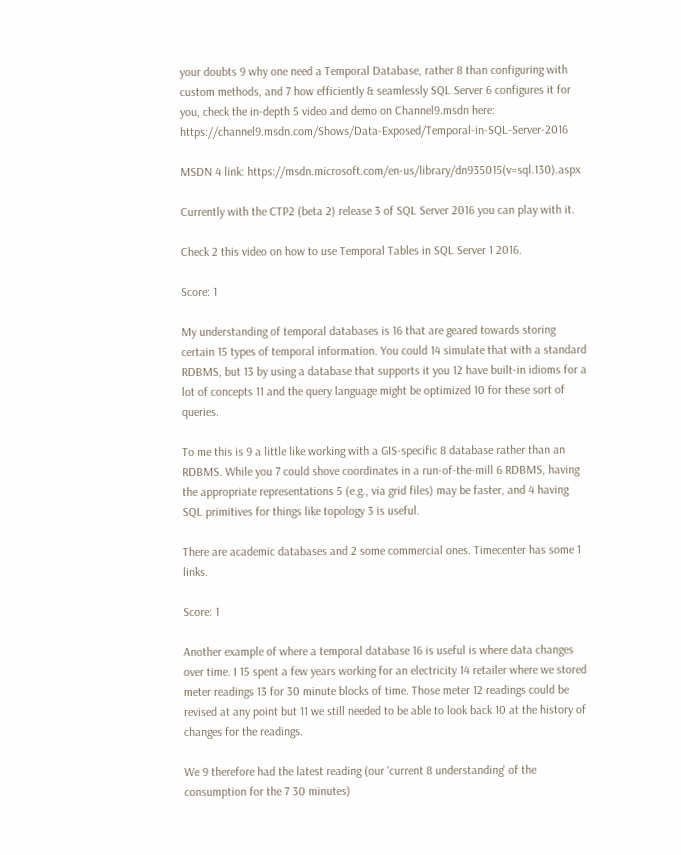your doubts 9 why one need a Temporal Database, rather 8 than configuring with custom methods, and 7 how efficiently & seamlessly SQL Server 6 configures it for you, check the in-depth 5 video and demo on Channel9.msdn here: https://channel9.msdn.com/Shows/Data-Exposed/Temporal-in-SQL-Server-2016

MSDN 4 link: https://msdn.microsoft.com/en-us/library/dn935015(v=sql.130).aspx

Currently with the CTP2 (beta 2) release 3 of SQL Server 2016 you can play with it.

Check 2 this video on how to use Temporal Tables in SQL Server 1 2016.

Score: 1

My understanding of temporal databases is 16 that are geared towards storing certain 15 types of temporal information. You could 14 simulate that with a standard RDBMS, but 13 by using a database that supports it you 12 have built-in idioms for a lot of concepts 11 and the query language might be optimized 10 for these sort of queries.

To me this is 9 a little like working with a GIS-specific 8 database rather than an RDBMS. While you 7 could shove coordinates in a run-of-the-mill 6 RDBMS, having the appropriate representations 5 (e.g., via grid files) may be faster, and 4 having SQL primitives for things like topology 3 is useful.

There are academic databases and 2 some commercial ones. Timecenter has some 1 links.

Score: 1

Another example of where a temporal database 16 is useful is where data changes over time. I 15 spent a few years working for an electricity 14 retailer where we stored meter readings 13 for 30 minute blocks of time. Those meter 12 readings could be revised at any point but 11 we still needed to be able to look back 10 at the history of changes for the readings.

We 9 therefore had the latest reading (our 'current 8 understanding' of the consumption for the 7 30 minutes)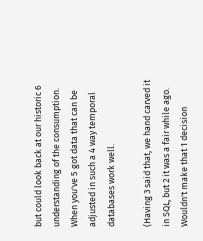but could look back at our historic 6 understanding of the consumption. When you've 5 got data that can be adjusted in such a 4 way temporal databases work well.

(Having 3 said that, we hand carved it in SQL, but 2 it was a fair while ago. Wouldn't make that 1 decision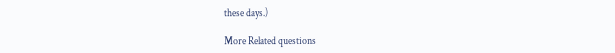these days.)

More Related questions